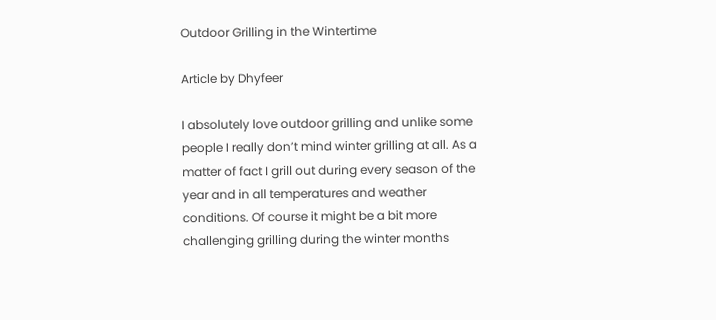Outdoor Grilling in the Wintertime

Article by Dhyfeer

I absolutely love outdoor grilling and unlike some people I really don’t mind winter grilling at all. As a matter of fact I grill out during every season of the year and in all temperatures and weather conditions. Of course it might be a bit more challenging grilling during the winter months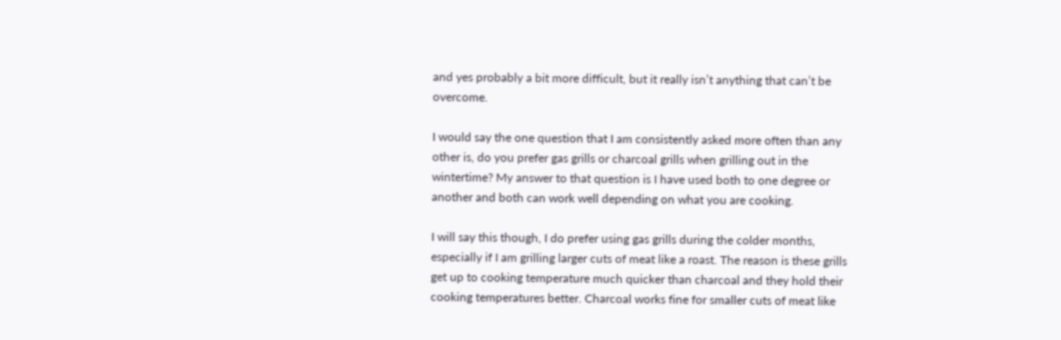and yes probably a bit more difficult, but it really isn’t anything that can’t be overcome.

I would say the one question that I am consistently asked more often than any other is, do you prefer gas grills or charcoal grills when grilling out in the wintertime? My answer to that question is I have used both to one degree or another and both can work well depending on what you are cooking.

I will say this though, I do prefer using gas grills during the colder months, especially if I am grilling larger cuts of meat like a roast. The reason is these grills get up to cooking temperature much quicker than charcoal and they hold their cooking temperatures better. Charcoal works fine for smaller cuts of meat like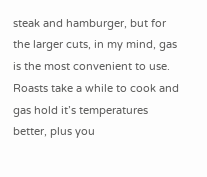steak and hamburger, but for the larger cuts, in my mind, gas is the most convenient to use. Roasts take a while to cook and gas hold it’s temperatures better, plus you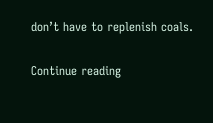don’t have to replenish coals.

Continue reading